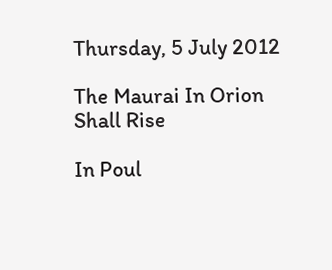Thursday, 5 July 2012

The Maurai In Orion Shall Rise

In Poul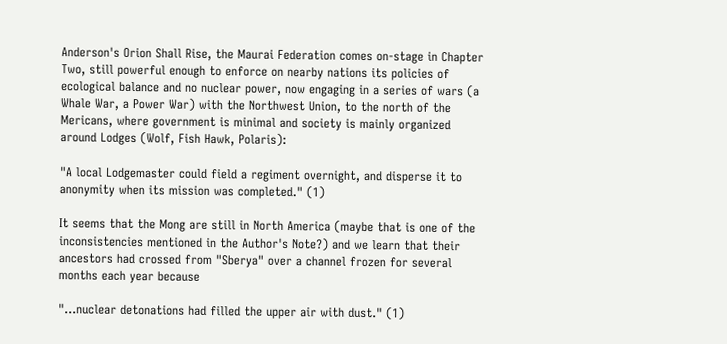Anderson's Orion Shall Rise, the Maurai Federation comes on-stage in Chapter Two, still powerful enough to enforce on nearby nations its policies of ecological balance and no nuclear power, now engaging in a series of wars (a Whale War, a Power War) with the Northwest Union, to the north of the Mericans, where government is minimal and society is mainly organized around Lodges (Wolf, Fish Hawk, Polaris):

"A local Lodgemaster could field a regiment overnight, and disperse it to anonymity when its mission was completed." (1)

It seems that the Mong are still in North America (maybe that is one of the inconsistencies mentioned in the Author's Note?) and we learn that their ancestors had crossed from "Sberya" over a channel frozen for several months each year because

"...nuclear detonations had filled the upper air with dust." (1)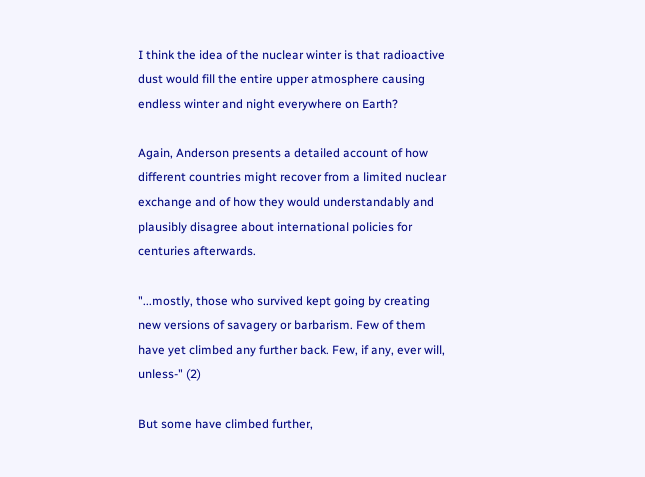I think the idea of the nuclear winter is that radioactive dust would fill the entire upper atmosphere causing endless winter and night everywhere on Earth?

Again, Anderson presents a detailed account of how different countries might recover from a limited nuclear exchange and of how they would understandably and plausibly disagree about international policies for centuries afterwards.

"...mostly, those who survived kept going by creating new versions of savagery or barbarism. Few of them have yet climbed any further back. Few, if any, ever will, unless-" (2)

But some have climbed further,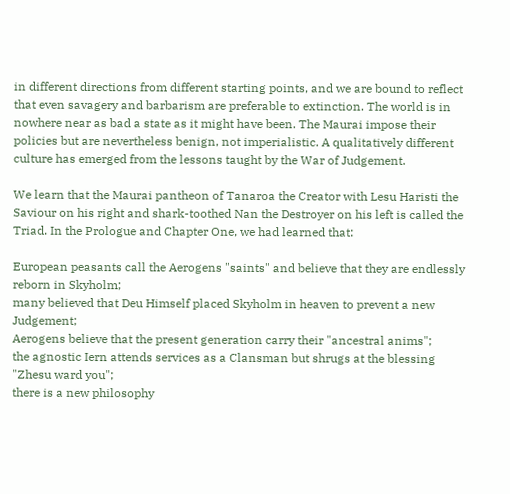in different directions from different starting points, and we are bound to reflect that even savagery and barbarism are preferable to extinction. The world is in nowhere near as bad a state as it might have been. The Maurai impose their policies but are nevertheless benign, not imperialistic. A qualitatively different culture has emerged from the lessons taught by the War of Judgement.

We learn that the Maurai pantheon of Tanaroa the Creator with Lesu Haristi the Saviour on his right and shark-toothed Nan the Destroyer on his left is called the Triad. In the Prologue and Chapter One, we had learned that:

European peasants call the Aerogens "saints" and believe that they are endlessly reborn in Skyholm;
many believed that Deu Himself placed Skyholm in heaven to prevent a new Judgement;
Aerogens believe that the present generation carry their "ancestral anims";
the agnostic Iern attends services as a Clansman but shrugs at the blessing "Zhesu ward you";
there is a new philosophy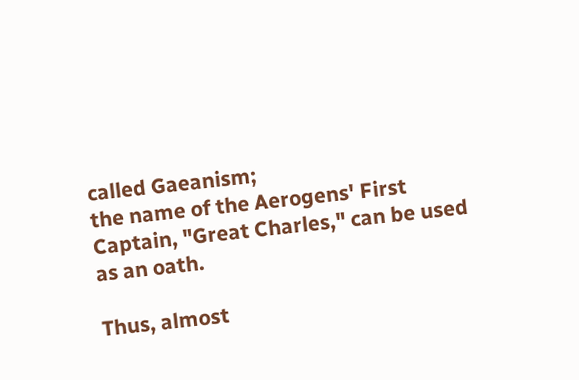called Gaeanism;
the name of the Aerogens' First Captain, "Great Charles," can be used as an oath.

Thus, almost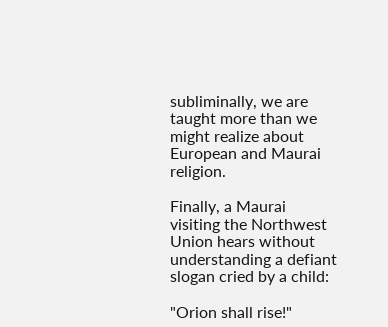subliminally, we are taught more than we might realize about European and Maurai religion.

Finally, a Maurai visiting the Northwest Union hears without understanding a defiant slogan cried by a child:

"Orion shall rise!"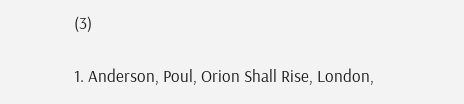(3)

1. Anderson, Poul, Orion Shall Rise, London,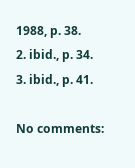1988, p. 38.
2. ibid., p. 34.
3. ibid., p. 41.

No comments: